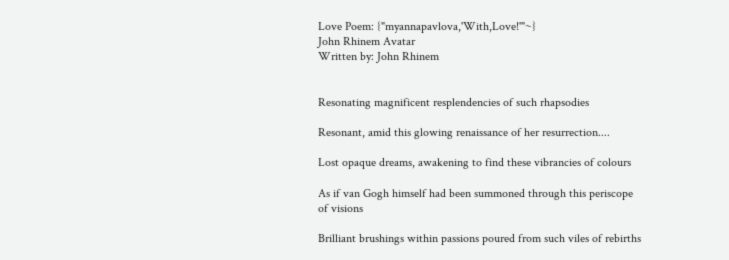Love Poem: {"myannapavlova,'With,Love!'"~}
John Rhinem Avatar
Written by: John Rhinem


Resonating magnificent resplendencies of such rhapsodies

Resonant, amid this glowing renaissance of her resurrection....

Lost opaque dreams, awakening to find these vibrancies of colours

As if van Gogh himself had been summoned through this periscope of visions

Brilliant brushings within passions poured from such viles of rebirths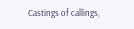Castings of callings,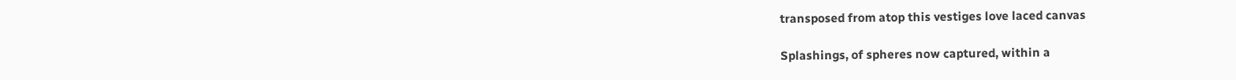transposed from atop this vestiges love laced canvas

Splashings, of spheres now captured, within a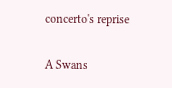concerto's reprise

A Swans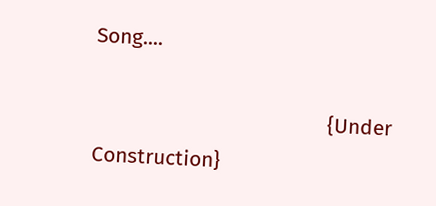Song....

                                       {Under Construction}